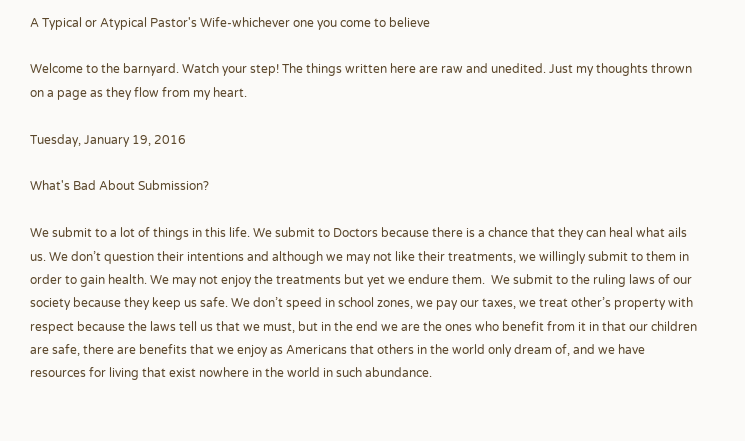A Typical or Atypical Pastor's Wife-whichever one you come to believe

Welcome to the barnyard. Watch your step! The things written here are raw and unedited. Just my thoughts thrown on a page as they flow from my heart.

Tuesday, January 19, 2016

What's Bad About Submission?

We submit to a lot of things in this life. We submit to Doctors because there is a chance that they can heal what ails us. We don’t question their intentions and although we may not like their treatments, we willingly submit to them in order to gain health. We may not enjoy the treatments but yet we endure them.  We submit to the ruling laws of our society because they keep us safe. We don’t speed in school zones, we pay our taxes, we treat other’s property with respect because the laws tell us that we must, but in the end we are the ones who benefit from it in that our children are safe, there are benefits that we enjoy as Americans that others in the world only dream of, and we have resources for living that exist nowhere in the world in such abundance.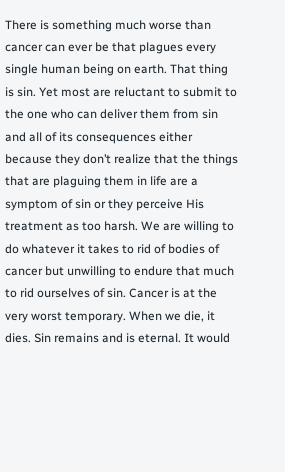There is something much worse than cancer can ever be that plagues every single human being on earth. That thing is sin. Yet most are reluctant to submit to the one who can deliver them from sin and all of its consequences either because they don’t realize that the things that are plaguing them in life are a symptom of sin or they perceive His treatment as too harsh. We are willing to do whatever it takes to rid of bodies of cancer but unwilling to endure that much to rid ourselves of sin. Cancer is at the very worst temporary. When we die, it dies. Sin remains and is eternal. It would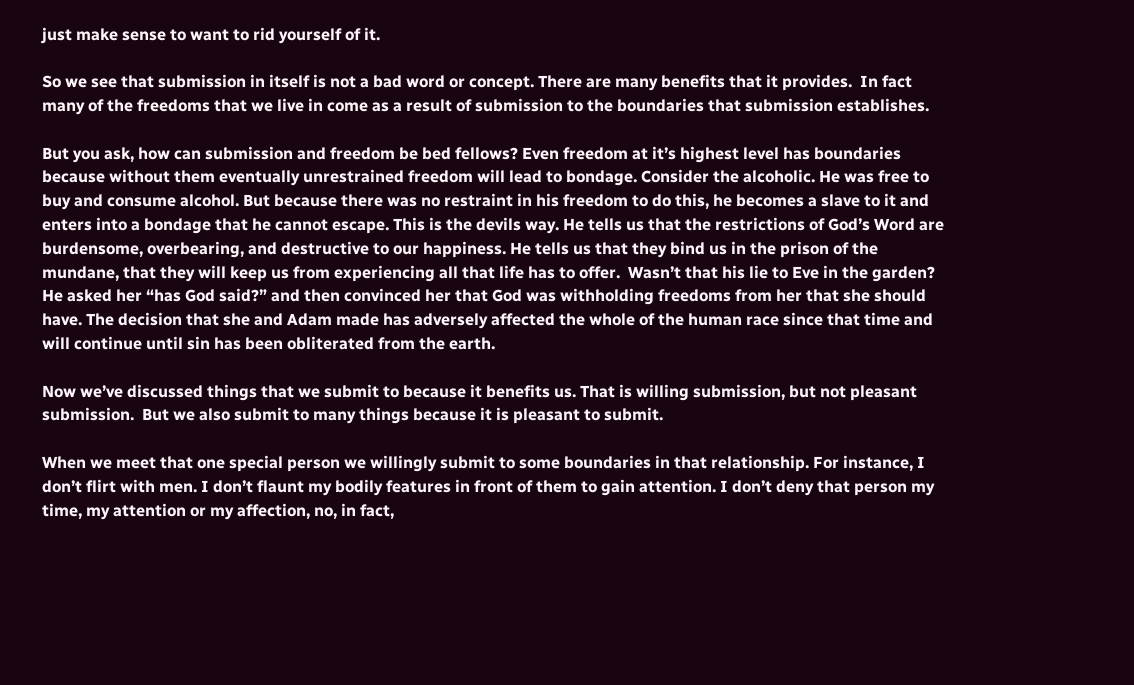just make sense to want to rid yourself of it.

So we see that submission in itself is not a bad word or concept. There are many benefits that it provides.  In fact many of the freedoms that we live in come as a result of submission to the boundaries that submission establishes.

But you ask, how can submission and freedom be bed fellows? Even freedom at it’s highest level has boundaries because without them eventually unrestrained freedom will lead to bondage. Consider the alcoholic. He was free to buy and consume alcohol. But because there was no restraint in his freedom to do this, he becomes a slave to it and enters into a bondage that he cannot escape. This is the devils way. He tells us that the restrictions of God’s Word are burdensome, overbearing, and destructive to our happiness. He tells us that they bind us in the prison of the mundane, that they will keep us from experiencing all that life has to offer.  Wasn’t that his lie to Eve in the garden? He asked her “has God said?” and then convinced her that God was withholding freedoms from her that she should have. The decision that she and Adam made has adversely affected the whole of the human race since that time and will continue until sin has been obliterated from the earth.

Now we’ve discussed things that we submit to because it benefits us. That is willing submission, but not pleasant submission.  But we also submit to many things because it is pleasant to submit.

When we meet that one special person we willingly submit to some boundaries in that relationship. For instance, I don’t flirt with men. I don’t flaunt my bodily features in front of them to gain attention. I don’t deny that person my time, my attention or my affection, no, in fact,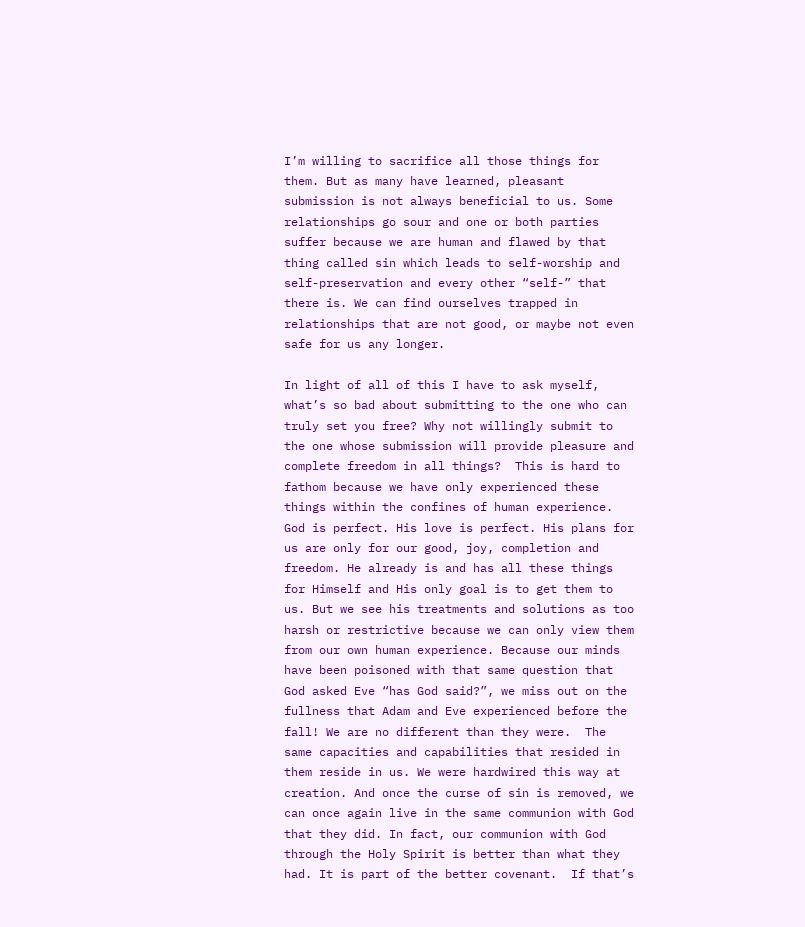I’m willing to sacrifice all those things for them. But as many have learned, pleasant submission is not always beneficial to us. Some relationships go sour and one or both parties suffer because we are human and flawed by that thing called sin which leads to self-worship and self-preservation and every other “self-” that there is. We can find ourselves trapped in relationships that are not good, or maybe not even safe for us any longer.

In light of all of this I have to ask myself, what’s so bad about submitting to the one who can truly set you free? Why not willingly submit to the one whose submission will provide pleasure and complete freedom in all things?  This is hard to fathom because we have only experienced these things within the confines of human experience. God is perfect. His love is perfect. His plans for us are only for our good, joy, completion and freedom. He already is and has all these things for Himself and His only goal is to get them to us. But we see his treatments and solutions as too harsh or restrictive because we can only view them from our own human experience. Because our minds have been poisoned with that same question that God asked Eve “has God said?”, we miss out on the fullness that Adam and Eve experienced before the fall! We are no different than they were.  The same capacities and capabilities that resided in them reside in us. We were hardwired this way at creation. And once the curse of sin is removed, we can once again live in the same communion with God that they did. In fact, our communion with God through the Holy Spirit is better than what they had. It is part of the better covenant.  If that’s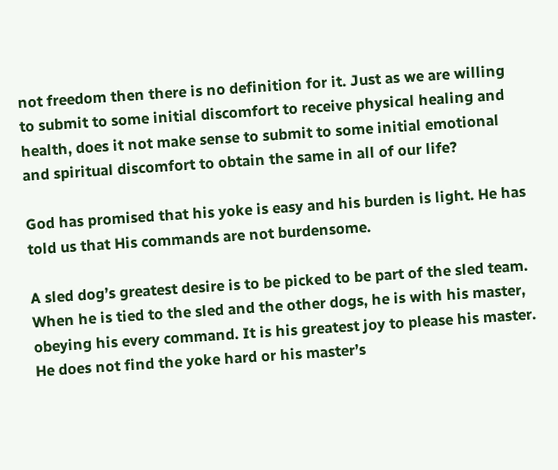not freedom then there is no definition for it. Just as we are willing to submit to some initial discomfort to receive physical healing and health, does it not make sense to submit to some initial emotional and spiritual discomfort to obtain the same in all of our life?

God has promised that his yoke is easy and his burden is light. He has told us that His commands are not burdensome.

A sled dog’s greatest desire is to be picked to be part of the sled team. When he is tied to the sled and the other dogs, he is with his master, obeying his every command. It is his greatest joy to please his master. He does not find the yoke hard or his master’s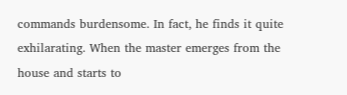commands burdensome. In fact, he finds it quite exhilarating. When the master emerges from the house and starts to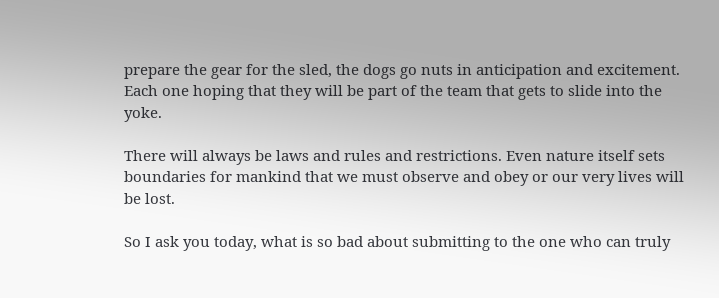prepare the gear for the sled, the dogs go nuts in anticipation and excitement. Each one hoping that they will be part of the team that gets to slide into the yoke.

There will always be laws and rules and restrictions. Even nature itself sets boundaries for mankind that we must observe and obey or our very lives will be lost.

So I ask you today, what is so bad about submitting to the one who can truly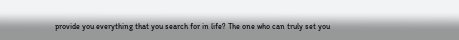provide you everything that you search for in life? The one who can truly set you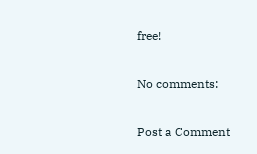free!

No comments:

Post a Comment